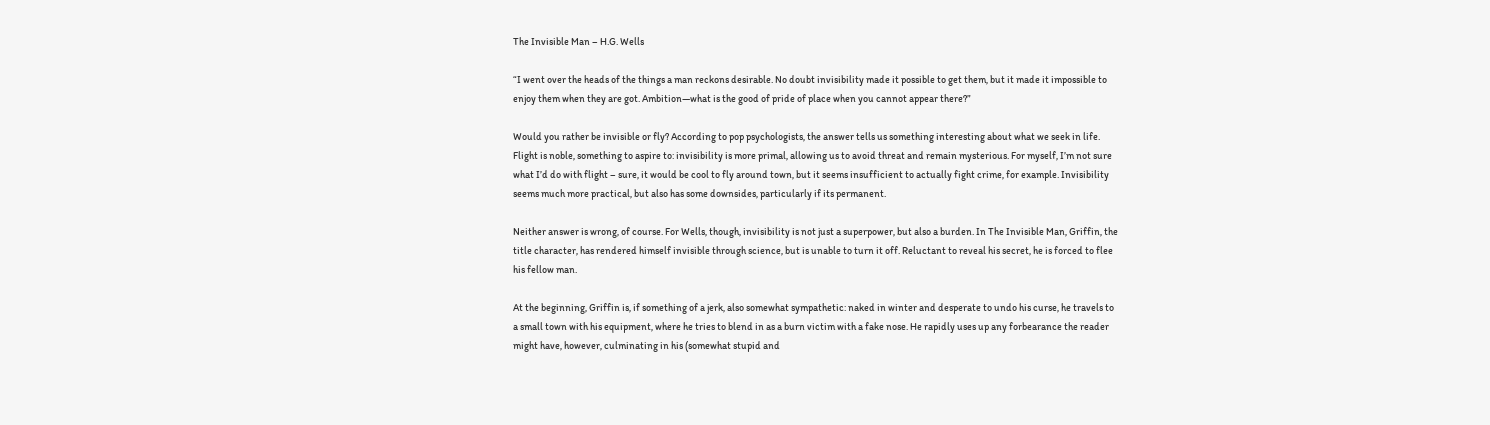The Invisible Man – H.G. Wells

“I went over the heads of the things a man reckons desirable. No doubt invisibility made it possible to get them, but it made it impossible to enjoy them when they are got. Ambition—what is the good of pride of place when you cannot appear there?”

Would you rather be invisible or fly? According to pop psychologists, the answer tells us something interesting about what we seek in life. Flight is noble, something to aspire to: invisibility is more primal, allowing us to avoid threat and remain mysterious. For myself, I’m not sure what I’d do with flight – sure, it would be cool to fly around town, but it seems insufficient to actually fight crime, for example. Invisibility seems much more practical, but also has some downsides, particularly if its permanent.

Neither answer is wrong, of course. For Wells, though, invisibility is not just a superpower, but also a burden. In The Invisible Man, Griffin, the title character, has rendered himself invisible through science, but is unable to turn it off. Reluctant to reveal his secret, he is forced to flee his fellow man.

At the beginning, Griffin is, if something of a jerk, also somewhat sympathetic: naked in winter and desperate to undo his curse, he travels to a small town with his equipment, where he tries to blend in as a burn victim with a fake nose. He rapidly uses up any forbearance the reader might have, however, culminating in his (somewhat stupid and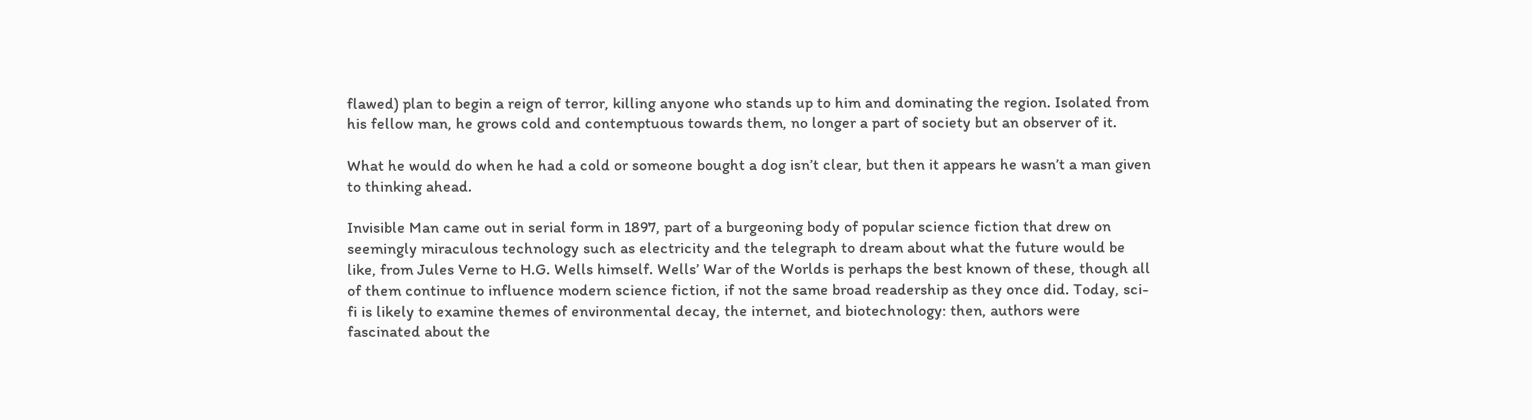flawed) plan to begin a reign of terror, killing anyone who stands up to him and dominating the region. Isolated from his fellow man, he grows cold and contemptuous towards them, no longer a part of society but an observer of it.

What he would do when he had a cold or someone bought a dog isn’t clear, but then it appears he wasn’t a man given to thinking ahead.

Invisible Man came out in serial form in 1897, part of a burgeoning body of popular science fiction that drew on seemingly miraculous technology such as electricity and the telegraph to dream about what the future would be like, from Jules Verne to H.G. Wells himself. Wells’ War of the Worlds is perhaps the best known of these, though all of them continue to influence modern science fiction, if not the same broad readership as they once did. Today, sci-fi is likely to examine themes of environmental decay, the internet, and biotechnology: then, authors were fascinated about the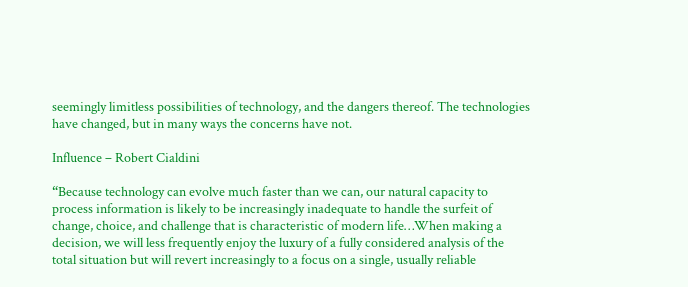seemingly limitless possibilities of technology, and the dangers thereof. The technologies have changed, but in many ways the concerns have not.

Influence – Robert Cialdini

“Because technology can evolve much faster than we can, our natural capacity to process information is likely to be increasingly inadequate to handle the surfeit of change, choice, and challenge that is characteristic of modern life…When making a decision, we will less frequently enjoy the luxury of a fully considered analysis of the total situation but will revert increasingly to a focus on a single, usually reliable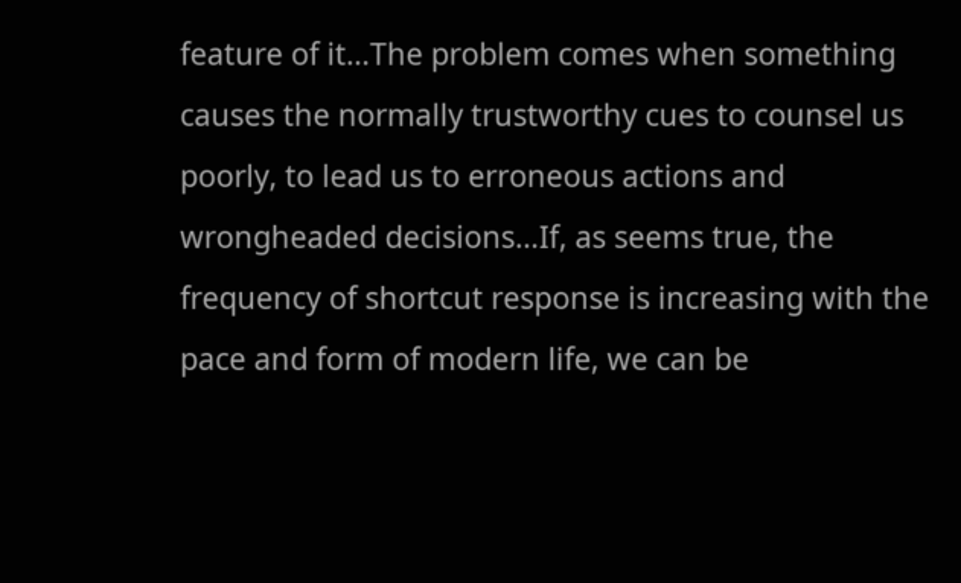feature of it…The problem comes when something causes the normally trustworthy cues to counsel us poorly, to lead us to erroneous actions and wrongheaded decisions…If, as seems true, the frequency of shortcut response is increasing with the pace and form of modern life, we can be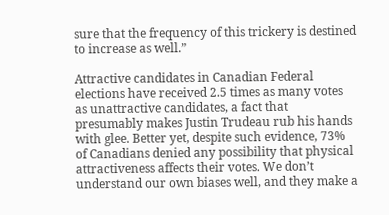sure that the frequency of this trickery is destined to increase as well.”

Attractive candidates in Canadian Federal elections have received 2.5 times as many votes as unattractive candidates, a fact that presumably makes Justin Trudeau rub his hands with glee. Better yet, despite such evidence, 73% of Canadians denied any possibility that physical attractiveness affects their votes. We don’t understand our own biases well, and they make a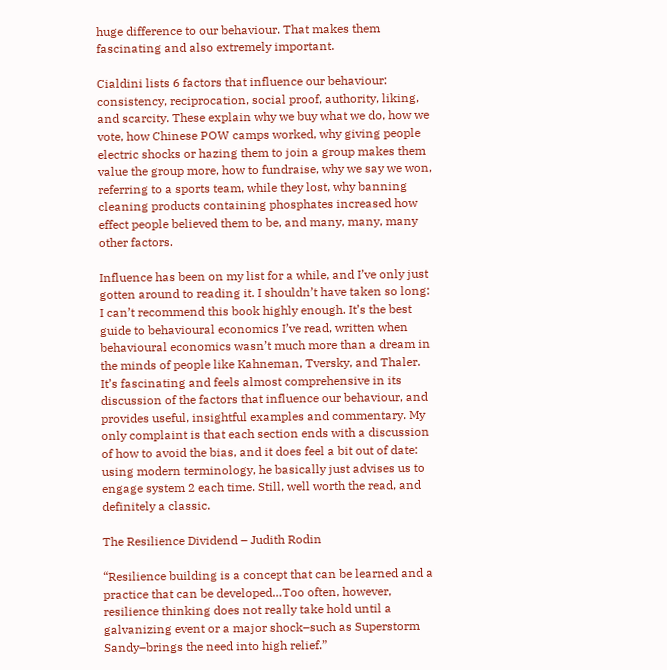huge difference to our behaviour. That makes them fascinating and also extremely important.

Cialdini lists 6 factors that influence our behaviour: consistency, reciprocation, social proof, authority, liking, and scarcity. These explain why we buy what we do, how we vote, how Chinese POW camps worked, why giving people electric shocks or hazing them to join a group makes them value the group more, how to fundraise, why we say we won, referring to a sports team, while they lost, why banning cleaning products containing phosphates increased how effect people believed them to be, and many, many, many other factors.

Influence has been on my list for a while, and I’ve only just gotten around to reading it. I shouldn’t have taken so long: I can’t recommend this book highly enough. It’s the best guide to behavioural economics I’ve read, written when behavioural economics wasn’t much more than a dream in the minds of people like Kahneman, Tversky, and Thaler. It’s fascinating and feels almost comprehensive in its discussion of the factors that influence our behaviour, and provides useful, insightful examples and commentary. My only complaint is that each section ends with a discussion of how to avoid the bias, and it does feel a bit out of date: using modern terminology, he basically just advises us to engage system 2 each time. Still, well worth the read, and definitely a classic.

The Resilience Dividend – Judith Rodin

“Resilience building is a concept that can be learned and a practice that can be developed…Too often, however, resilience thinking does not really take hold until a galvanizing event or a major shock–such as Superstorm Sandy–brings the need into high relief.”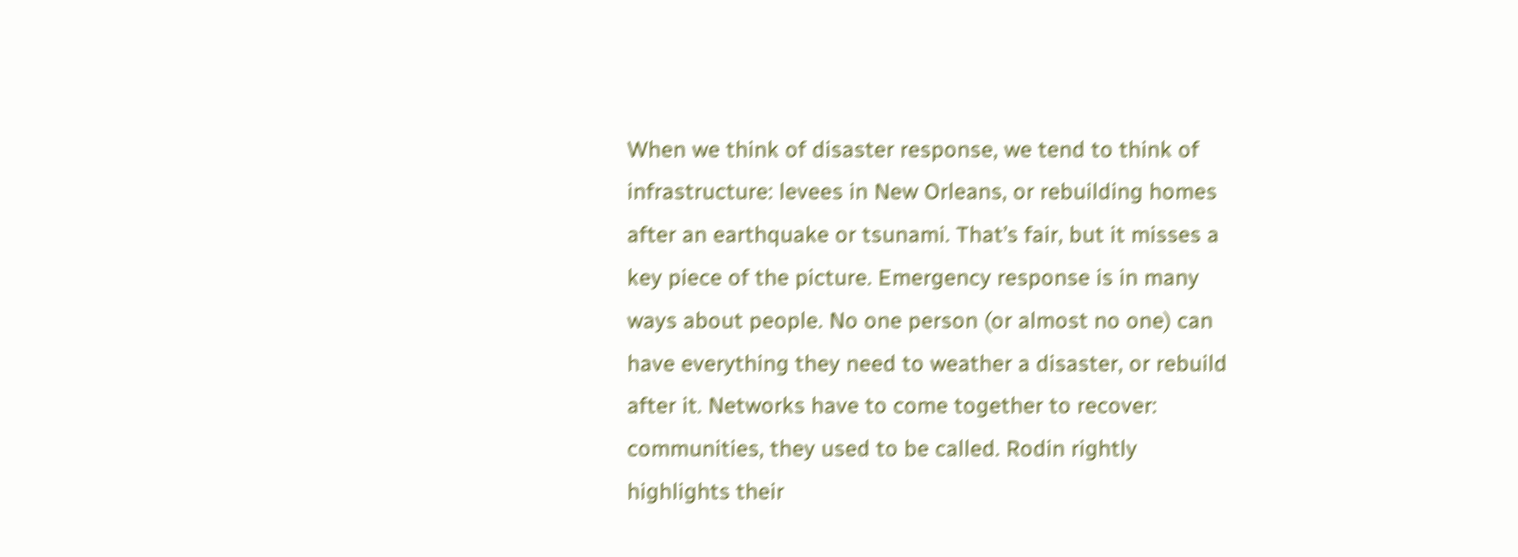When we think of disaster response, we tend to think of infrastructure: levees in New Orleans, or rebuilding homes after an earthquake or tsunami. That’s fair, but it misses a key piece of the picture. Emergency response is in many ways about people. No one person (or almost no one) can have everything they need to weather a disaster, or rebuild after it. Networks have to come together to recover: communities, they used to be called. Rodin rightly highlights their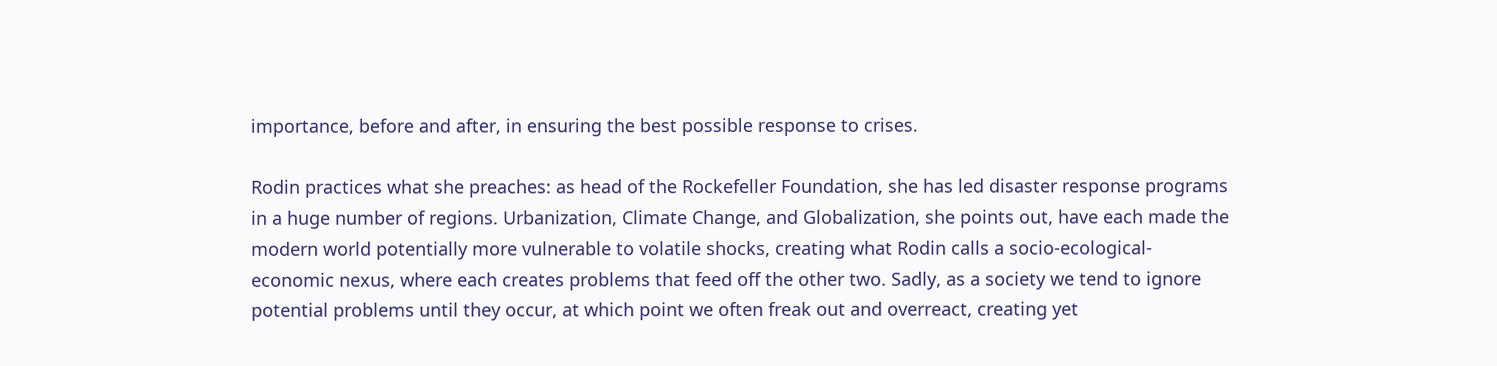importance, before and after, in ensuring the best possible response to crises.

Rodin practices what she preaches: as head of the Rockefeller Foundation, she has led disaster response programs in a huge number of regions. Urbanization, Climate Change, and Globalization, she points out, have each made the modern world potentially more vulnerable to volatile shocks, creating what Rodin calls a socio-ecological-economic nexus, where each creates problems that feed off the other two. Sadly, as a society we tend to ignore potential problems until they occur, at which point we often freak out and overreact, creating yet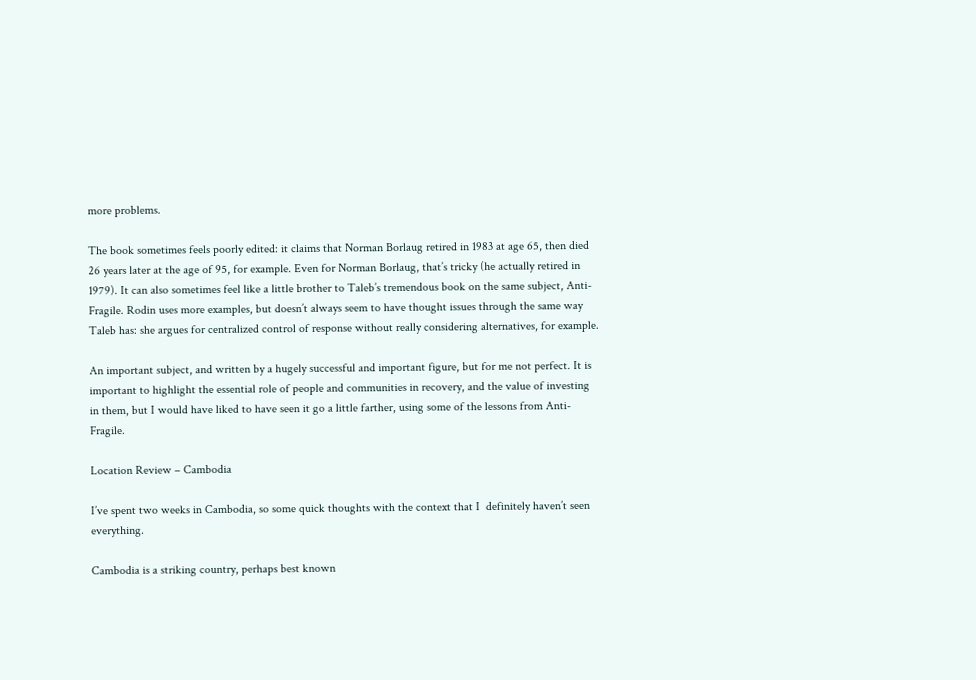more problems.

The book sometimes feels poorly edited: it claims that Norman Borlaug retired in 1983 at age 65, then died 26 years later at the age of 95, for example. Even for Norman Borlaug, that’s tricky (he actually retired in 1979). It can also sometimes feel like a little brother to Taleb’s tremendous book on the same subject, Anti-Fragile. Rodin uses more examples, but doesn’t always seem to have thought issues through the same way Taleb has: she argues for centralized control of response without really considering alternatives, for example.

An important subject, and written by a hugely successful and important figure, but for me not perfect. It is important to highlight the essential role of people and communities in recovery, and the value of investing in them, but I would have liked to have seen it go a little farther, using some of the lessons from Anti-Fragile.

Location Review – Cambodia

I’ve spent two weeks in Cambodia, so some quick thoughts with the context that I  definitely haven’t seen everything.

Cambodia is a striking country, perhaps best known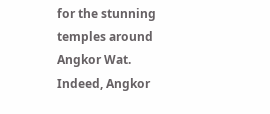for the stunning temples around Angkor Wat. Indeed, Angkor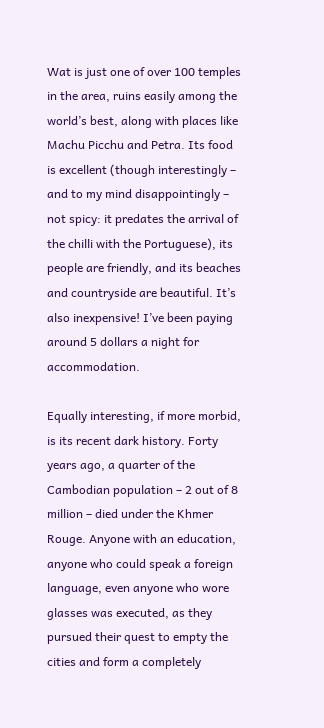Wat is just one of over 100 temples in the area, ruins easily among the world’s best, along with places like Machu Picchu and Petra. Its food is excellent (though interestingly – and to my mind disappointingly – not spicy: it predates the arrival of the chilli with the Portuguese), its people are friendly, and its beaches and countryside are beautiful. It’s also inexpensive! I’ve been paying around 5 dollars a night for accommodation.

Equally interesting, if more morbid, is its recent dark history. Forty years ago, a quarter of the Cambodian population – 2 out of 8 million – died under the Khmer Rouge. Anyone with an education, anyone who could speak a foreign language, even anyone who wore glasses was executed, as they pursued their quest to empty the cities and form a completely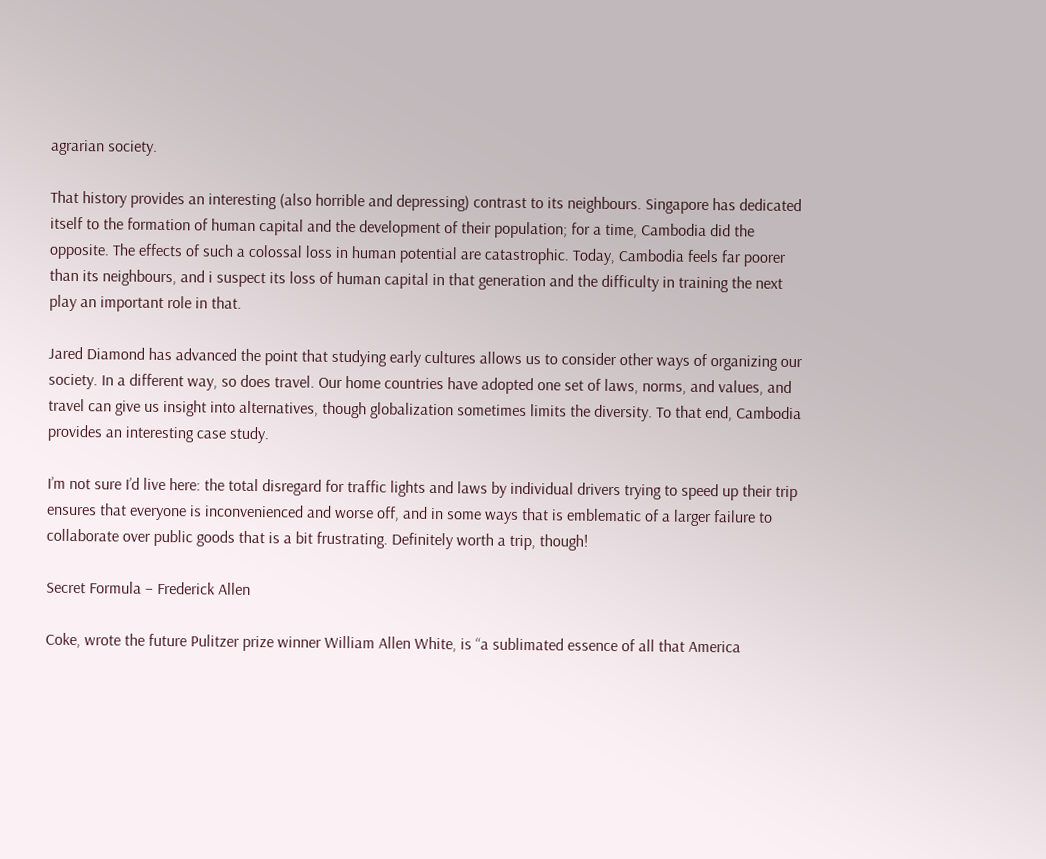agrarian society.

That history provides an interesting (also horrible and depressing) contrast to its neighbours. Singapore has dedicated itself to the formation of human capital and the development of their population; for a time, Cambodia did the opposite. The effects of such a colossal loss in human potential are catastrophic. Today, Cambodia feels far poorer than its neighbours, and i suspect its loss of human capital in that generation and the difficulty in training the next play an important role in that.

Jared Diamond has advanced the point that studying early cultures allows us to consider other ways of organizing our society. In a different way, so does travel. Our home countries have adopted one set of laws, norms, and values, and travel can give us insight into alternatives, though globalization sometimes limits the diversity. To that end, Cambodia provides an interesting case study.

I’m not sure I’d live here: the total disregard for traffic lights and laws by individual drivers trying to speed up their trip ensures that everyone is inconvenienced and worse off, and in some ways that is emblematic of a larger failure to collaborate over public goods that is a bit frustrating. Definitely worth a trip, though!

Secret Formula – Frederick Allen

Coke, wrote the future Pulitzer prize winner William Allen White, is “a sublimated essence of all that America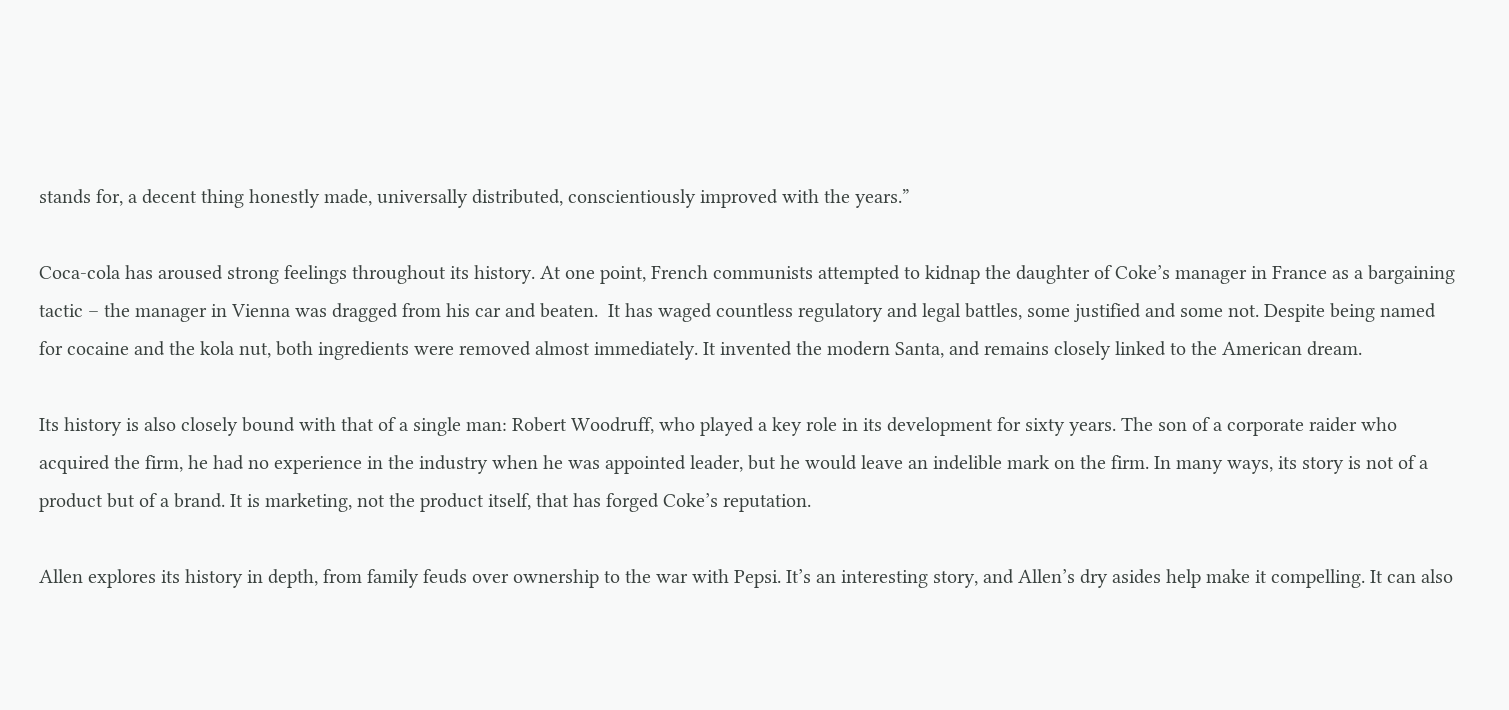stands for, a decent thing honestly made, universally distributed, conscientiously improved with the years.”

Coca-cola has aroused strong feelings throughout its history. At one point, French communists attempted to kidnap the daughter of Coke’s manager in France as a bargaining tactic – the manager in Vienna was dragged from his car and beaten.  It has waged countless regulatory and legal battles, some justified and some not. Despite being named for cocaine and the kola nut, both ingredients were removed almost immediately. It invented the modern Santa, and remains closely linked to the American dream.

Its history is also closely bound with that of a single man: Robert Woodruff, who played a key role in its development for sixty years. The son of a corporate raider who acquired the firm, he had no experience in the industry when he was appointed leader, but he would leave an indelible mark on the firm. In many ways, its story is not of a product but of a brand. It is marketing, not the product itself, that has forged Coke’s reputation.

Allen explores its history in depth, from family feuds over ownership to the war with Pepsi. It’s an interesting story, and Allen’s dry asides help make it compelling. It can also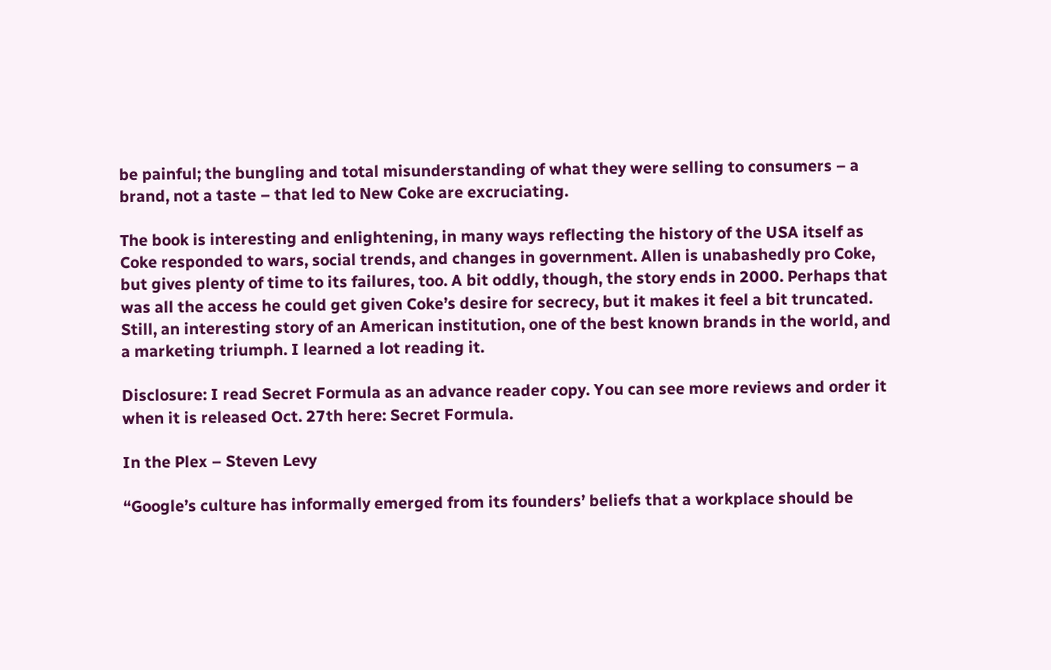be painful; the bungling and total misunderstanding of what they were selling to consumers – a brand, not a taste – that led to New Coke are excruciating.

The book is interesting and enlightening, in many ways reflecting the history of the USA itself as Coke responded to wars, social trends, and changes in government. Allen is unabashedly pro Coke, but gives plenty of time to its failures, too. A bit oddly, though, the story ends in 2000. Perhaps that was all the access he could get given Coke’s desire for secrecy, but it makes it feel a bit truncated. Still, an interesting story of an American institution, one of the best known brands in the world, and a marketing triumph. I learned a lot reading it.

Disclosure: I read Secret Formula as an advance reader copy. You can see more reviews and order it when it is released Oct. 27th here: Secret Formula.

In the Plex – Steven Levy

“Google’s culture has informally emerged from its founders’ beliefs that a workplace should be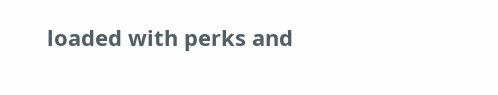loaded with perks and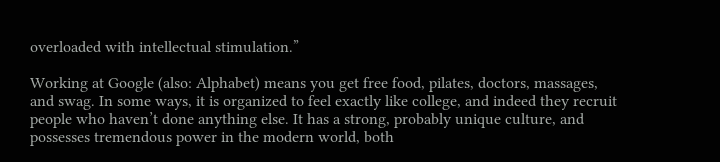overloaded with intellectual stimulation.”

Working at Google (also: Alphabet) means you get free food, pilates, doctors, massages, and swag. In some ways, it is organized to feel exactly like college, and indeed they recruit people who haven’t done anything else. It has a strong, probably unique culture, and possesses tremendous power in the modern world, both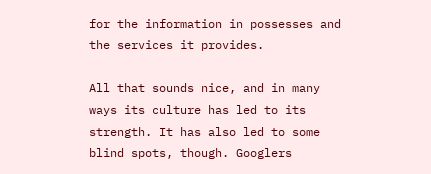for the information in possesses and the services it provides.

All that sounds nice, and in many ways its culture has led to its strength. It has also led to some blind spots, though. Googlers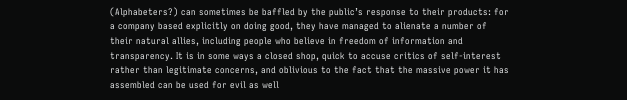(Alphabeters?) can sometimes be baffled by the public’s response to their products: for a company based explicitly on doing good, they have managed to alienate a number of their natural allies, including people who believe in freedom of information and transparency. It is in some ways a closed shop, quick to accuse critics of self-interest rather than legitimate concerns, and oblivious to the fact that the massive power it has assembled can be used for evil as well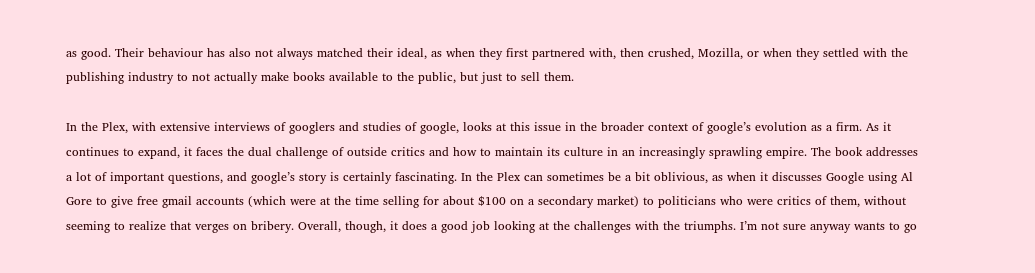as good. Their behaviour has also not always matched their ideal, as when they first partnered with, then crushed, Mozilla, or when they settled with the publishing industry to not actually make books available to the public, but just to sell them.

In the Plex, with extensive interviews of googlers and studies of google, looks at this issue in the broader context of google’s evolution as a firm. As it continues to expand, it faces the dual challenge of outside critics and how to maintain its culture in an increasingly sprawling empire. The book addresses a lot of important questions, and google’s story is certainly fascinating. In the Plex can sometimes be a bit oblivious, as when it discusses Google using Al Gore to give free gmail accounts (which were at the time selling for about $100 on a secondary market) to politicians who were critics of them, without seeming to realize that verges on bribery. Overall, though, it does a good job looking at the challenges with the triumphs. I’m not sure anyway wants to go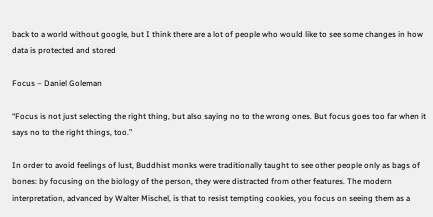back to a world without google, but I think there are a lot of people who would like to see some changes in how data is protected and stored

Focus – Daniel Goleman

“Focus is not just selecting the right thing, but also saying no to the wrong ones. But focus goes too far when it says no to the right things, too.”

In order to avoid feelings of lust, Buddhist monks were traditionally taught to see other people only as bags of bones: by focusing on the biology of the person, they were distracted from other features. The modern interpretation, advanced by Walter Mischel, is that to resist tempting cookies, you focus on seeing them as a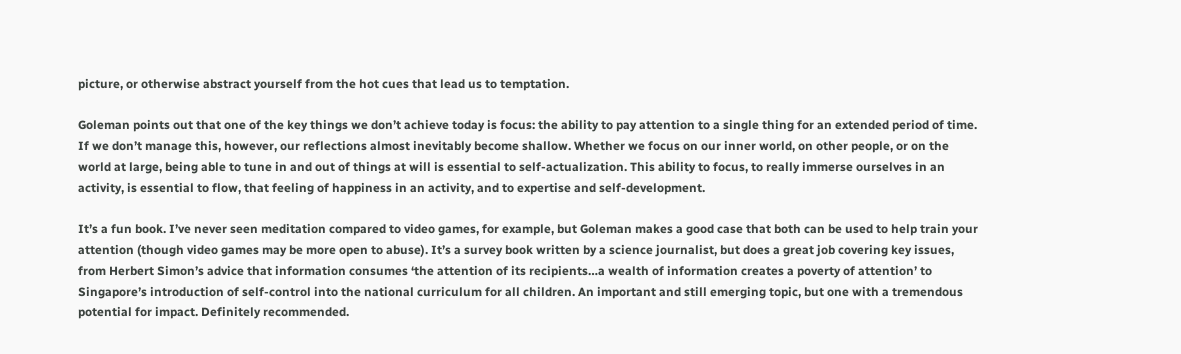picture, or otherwise abstract yourself from the hot cues that lead us to temptation.

Goleman points out that one of the key things we don’t achieve today is focus: the ability to pay attention to a single thing for an extended period of time. If we don’t manage this, however, our reflections almost inevitably become shallow. Whether we focus on our inner world, on other people, or on the world at large, being able to tune in and out of things at will is essential to self-actualization. This ability to focus, to really immerse ourselves in an activity, is essential to flow, that feeling of happiness in an activity, and to expertise and self-development.

It’s a fun book. I’ve never seen meditation compared to video games, for example, but Goleman makes a good case that both can be used to help train your attention (though video games may be more open to abuse). It’s a survey book written by a science journalist, but does a great job covering key issues, from Herbert Simon’s advice that information consumes ‘the attention of its recipients…a wealth of information creates a poverty of attention’ to Singapore’s introduction of self-control into the national curriculum for all children. An important and still emerging topic, but one with a tremendous potential for impact. Definitely recommended.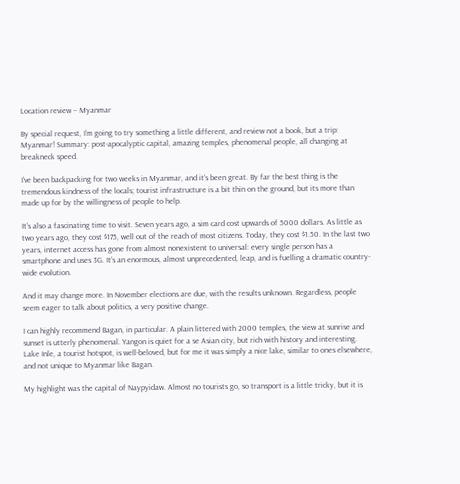Location review – Myanmar

By special request, I’m going to try something a little different, and review not a book, but a trip: Myanmar! Summary: post-apocalyptic capital, amazing temples, phenomenal people, all changing at breakneck speed.

I’ve been backpacking for two weeks in Myanmar, and it’s been great. By far the best thing is the tremendous kindness of the locals; tourist infrastructure is a bit thin on the ground, but its more than made up for by the willingness of people to help.

It’s also a fascinating time to visit. Seven years ago, a sim card cost upwards of 5000 dollars. As little as two years ago, they cost $175, well out of the reach of most citizens. Today, they cost $1.50. In the last two years, internet access has gone from almost nonexistent to universal: every single person has a smartphone and uses 3G. It’s an enormous, almost unprecedented, leap, and is fuelling a dramatic country-wide evolution.

And it may change more. In November elections are due, with the results unknown. Regardless, people seem eager to talk about politics, a very positive change.

I can highly recommend Bagan, in particular. A plain littered with 2000 temples, the view at sunrise and sunset is utterly phenomenal. Yangon is quiet for a se Asian city, but rich with history and interesting. Lake Inle, a tourist hotspot, is well-beloved, but for me it was simply a nice lake, similar to ones elsewhere, and not unique to Myanmar like Bagan.

My highlight was the capital of Naypyidaw. Almost no tourists go, so transport is a little tricky, but it is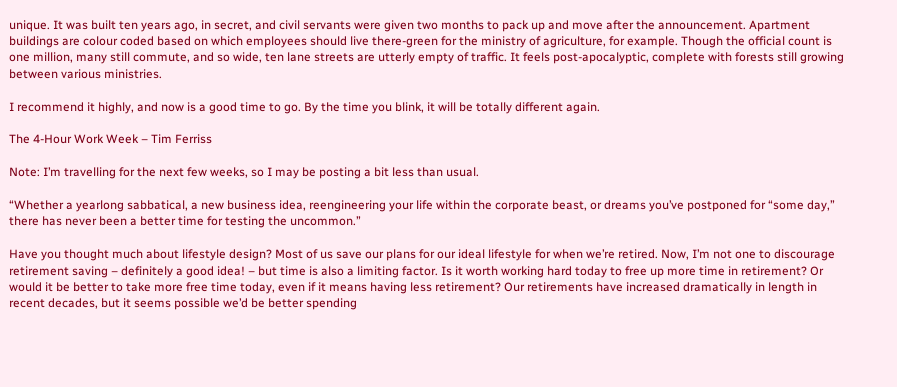unique. It was built ten years ago, in secret, and civil servants were given two months to pack up and move after the announcement. Apartment buildings are colour coded based on which employees should live there-green for the ministry of agriculture, for example. Though the official count is one million, many still commute, and so wide, ten lane streets are utterly empty of traffic. It feels post-apocalyptic, complete with forests still growing between various ministries.

I recommend it highly, and now is a good time to go. By the time you blink, it will be totally different again.

The 4-Hour Work Week – Tim Ferriss

Note: I’m travelling for the next few weeks, so I may be posting a bit less than usual.

“Whether a yearlong sabbatical, a new business idea, reengineering your life within the corporate beast, or dreams you’ve postponed for “some day,” there has never been a better time for testing the uncommon.”

Have you thought much about lifestyle design? Most of us save our plans for our ideal lifestyle for when we’re retired. Now, I’m not one to discourage retirement saving – definitely a good idea! – but time is also a limiting factor. Is it worth working hard today to free up more time in retirement? Or would it be better to take more free time today, even if it means having less retirement? Our retirements have increased dramatically in length in recent decades, but it seems possible we’d be better spending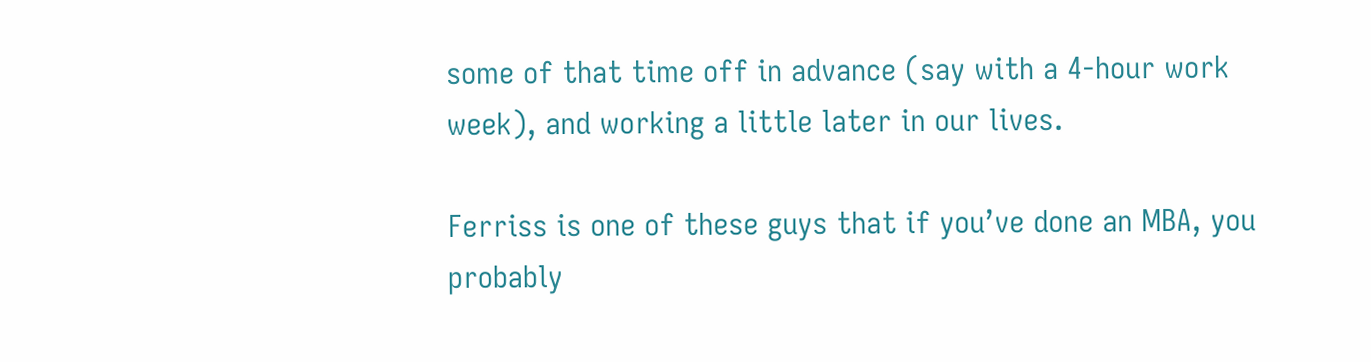some of that time off in advance (say with a 4-hour work week), and working a little later in our lives.

Ferriss is one of these guys that if you’ve done an MBA, you probably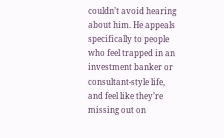couldn’t avoid hearing about him. He appeals specifically to people who feel trapped in an investment banker or consultant-style life, and feel like they’re missing out on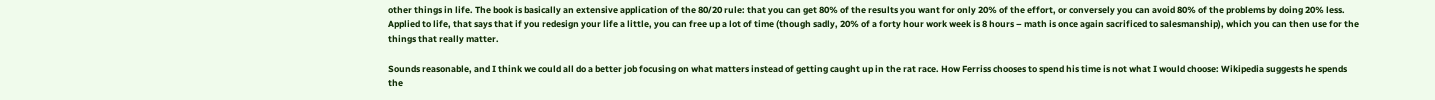other things in life. The book is basically an extensive application of the 80/20 rule: that you can get 80% of the results you want for only 20% of the effort, or conversely you can avoid 80% of the problems by doing 20% less. Applied to life, that says that if you redesign your life a little, you can free up a lot of time (though sadly, 20% of a forty hour work week is 8 hours – math is once again sacrificed to salesmanship), which you can then use for the things that really matter.

Sounds reasonable, and I think we could all do a better job focusing on what matters instead of getting caught up in the rat race. How Ferriss chooses to spend his time is not what I would choose: Wikipedia suggests he spends the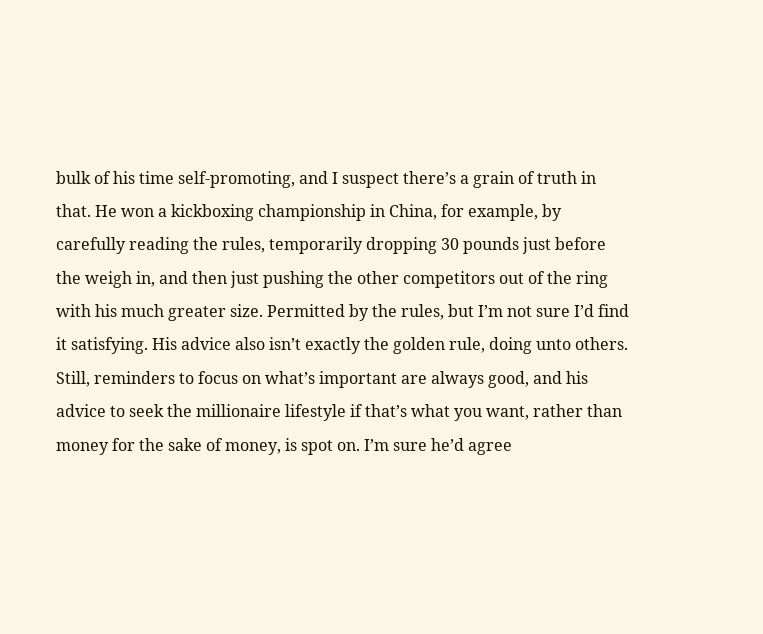bulk of his time self-promoting, and I suspect there’s a grain of truth in that. He won a kickboxing championship in China, for example, by carefully reading the rules, temporarily dropping 30 pounds just before the weigh in, and then just pushing the other competitors out of the ring with his much greater size. Permitted by the rules, but I’m not sure I’d find it satisfying. His advice also isn’t exactly the golden rule, doing unto others. Still, reminders to focus on what’s important are always good, and his advice to seek the millionaire lifestyle if that’s what you want, rather than money for the sake of money, is spot on. I’m sure he’d agree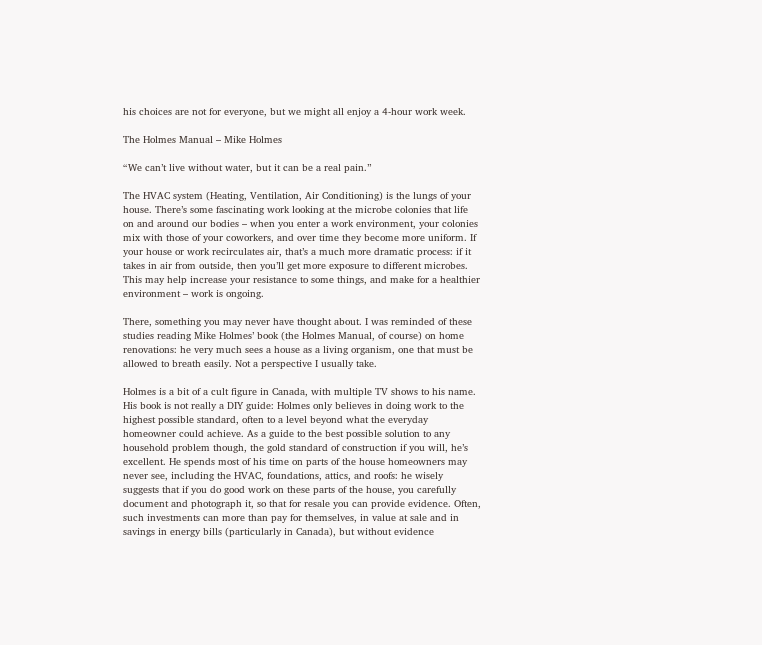his choices are not for everyone, but we might all enjoy a 4-hour work week.

The Holmes Manual – Mike Holmes

“We can’t live without water, but it can be a real pain.”

The HVAC system (Heating, Ventilation, Air Conditioning) is the lungs of your house. There’s some fascinating work looking at the microbe colonies that life on and around our bodies – when you enter a work environment, your colonies mix with those of your coworkers, and over time they become more uniform. If your house or work recirculates air, that’s a much more dramatic process: if it takes in air from outside, then you’ll get more exposure to different microbes. This may help increase your resistance to some things, and make for a healthier environment – work is ongoing.

There, something you may never have thought about. I was reminded of these studies reading Mike Holmes’ book (the Holmes Manual, of course) on home renovations: he very much sees a house as a living organism, one that must be allowed to breath easily. Not a perspective I usually take.

Holmes is a bit of a cult figure in Canada, with multiple TV shows to his name. His book is not really a DIY guide: Holmes only believes in doing work to the highest possible standard, often to a level beyond what the everyday homeowner could achieve. As a guide to the best possible solution to any household problem though, the gold standard of construction if you will, he’s excellent. He spends most of his time on parts of the house homeowners may never see, including the HVAC, foundations, attics, and roofs: he wisely suggests that if you do good work on these parts of the house, you carefully document and photograph it, so that for resale you can provide evidence. Often, such investments can more than pay for themselves, in value at sale and in savings in energy bills (particularly in Canada), but without evidence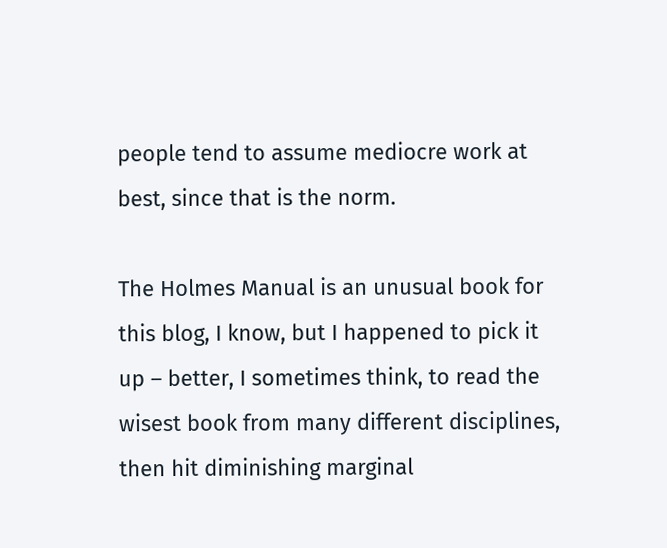people tend to assume mediocre work at best, since that is the norm.

The Holmes Manual is an unusual book for this blog, I know, but I happened to pick it up – better, I sometimes think, to read the wisest book from many different disciplines, then hit diminishing marginal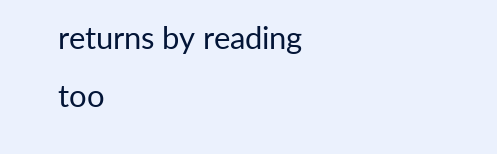returns by reading too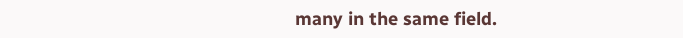many in the same field.